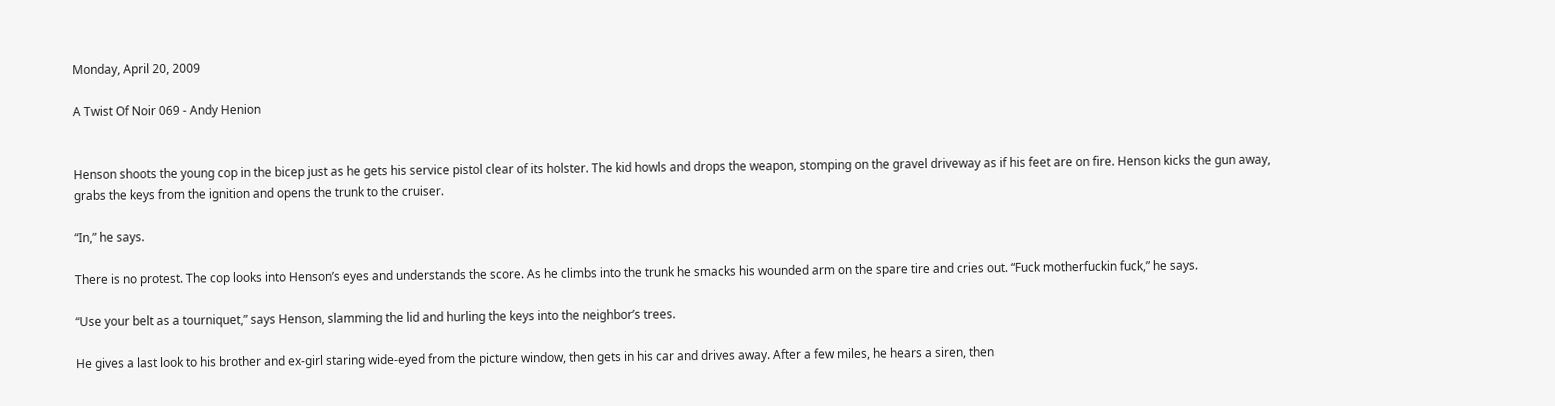Monday, April 20, 2009

A Twist Of Noir 069 - Andy Henion


Henson shoots the young cop in the bicep just as he gets his service pistol clear of its holster. The kid howls and drops the weapon, stomping on the gravel driveway as if his feet are on fire. Henson kicks the gun away, grabs the keys from the ignition and opens the trunk to the cruiser.

“In,” he says.

There is no protest. The cop looks into Henson’s eyes and understands the score. As he climbs into the trunk he smacks his wounded arm on the spare tire and cries out. “Fuck motherfuckin fuck,” he says.

“Use your belt as a tourniquet,” says Henson, slamming the lid and hurling the keys into the neighbor’s trees.

He gives a last look to his brother and ex-girl staring wide-eyed from the picture window, then gets in his car and drives away. After a few miles, he hears a siren, then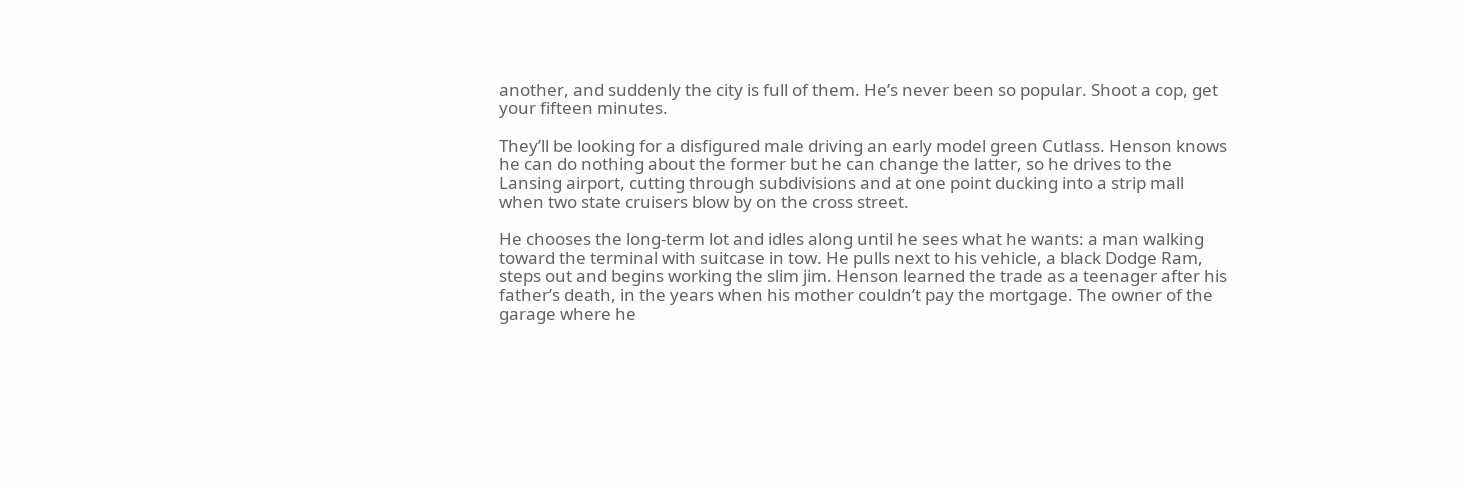another, and suddenly the city is full of them. He’s never been so popular. Shoot a cop, get your fifteen minutes.

They’ll be looking for a disfigured male driving an early model green Cutlass. Henson knows he can do nothing about the former but he can change the latter, so he drives to the Lansing airport, cutting through subdivisions and at one point ducking into a strip mall when two state cruisers blow by on the cross street.

He chooses the long-term lot and idles along until he sees what he wants: a man walking toward the terminal with suitcase in tow. He pulls next to his vehicle, a black Dodge Ram, steps out and begins working the slim jim. Henson learned the trade as a teenager after his father’s death, in the years when his mother couldn’t pay the mortgage. The owner of the garage where he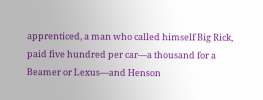apprenticed, a man who called himself Big Rick, paid five hundred per car—a thousand for a Beamer or Lexus—and Henson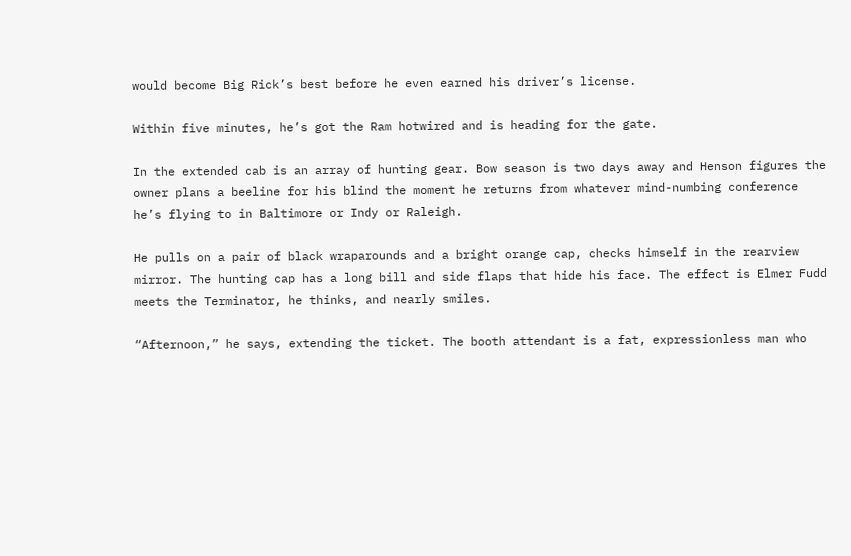would become Big Rick’s best before he even earned his driver’s license.

Within five minutes, he’s got the Ram hotwired and is heading for the gate.

In the extended cab is an array of hunting gear. Bow season is two days away and Henson figures the owner plans a beeline for his blind the moment he returns from whatever mind-numbing conference he’s flying to in Baltimore or Indy or Raleigh.

He pulls on a pair of black wraparounds and a bright orange cap, checks himself in the rearview mirror. The hunting cap has a long bill and side flaps that hide his face. The effect is Elmer Fudd meets the Terminator, he thinks, and nearly smiles.

“Afternoon,” he says, extending the ticket. The booth attendant is a fat, expressionless man who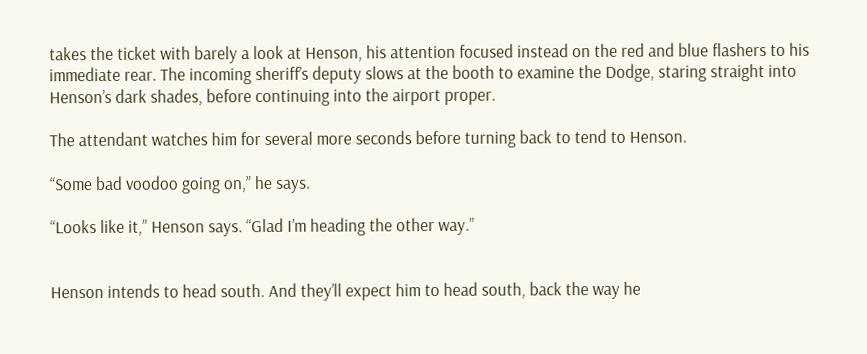takes the ticket with barely a look at Henson, his attention focused instead on the red and blue flashers to his immediate rear. The incoming sheriff’s deputy slows at the booth to examine the Dodge, staring straight into Henson’s dark shades, before continuing into the airport proper.

The attendant watches him for several more seconds before turning back to tend to Henson.

“Some bad voodoo going on,” he says.

“Looks like it,” Henson says. “Glad I’m heading the other way.”


Henson intends to head south. And they’ll expect him to head south, back the way he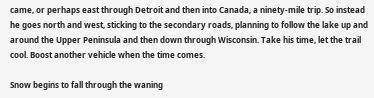came, or perhaps east through Detroit and then into Canada, a ninety-mile trip. So instead he goes north and west, sticking to the secondary roads, planning to follow the lake up and around the Upper Peninsula and then down through Wisconsin. Take his time, let the trail cool. Boost another vehicle when the time comes.

Snow begins to fall through the waning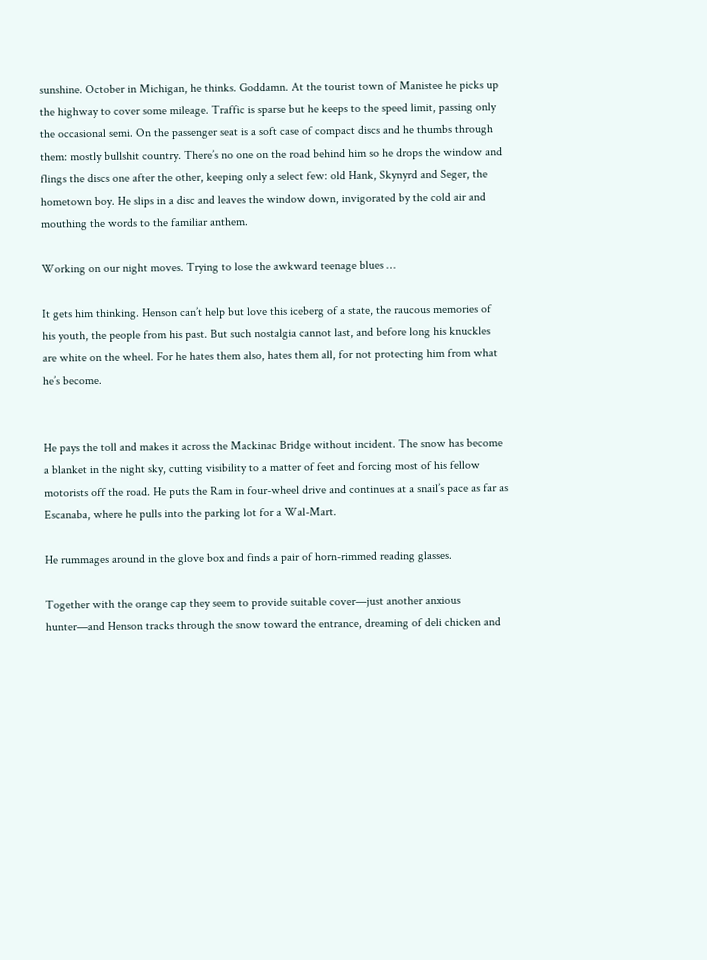sunshine. October in Michigan, he thinks. Goddamn. At the tourist town of Manistee he picks up the highway to cover some mileage. Traffic is sparse but he keeps to the speed limit, passing only the occasional semi. On the passenger seat is a soft case of compact discs and he thumbs through them: mostly bullshit country. There’s no one on the road behind him so he drops the window and flings the discs one after the other, keeping only a select few: old Hank, Skynyrd and Seger, the hometown boy. He slips in a disc and leaves the window down, invigorated by the cold air and mouthing the words to the familiar anthem.

Working on our night moves. Trying to lose the awkward teenage blues …

It gets him thinking. Henson can’t help but love this iceberg of a state, the raucous memories of his youth, the people from his past. But such nostalgia cannot last, and before long his knuckles are white on the wheel. For he hates them also, hates them all, for not protecting him from what he’s become.


He pays the toll and makes it across the Mackinac Bridge without incident. The snow has become a blanket in the night sky, cutting visibility to a matter of feet and forcing most of his fellow motorists off the road. He puts the Ram in four-wheel drive and continues at a snail’s pace as far as Escanaba, where he pulls into the parking lot for a Wal-Mart.

He rummages around in the glove box and finds a pair of horn-rimmed reading glasses.

Together with the orange cap they seem to provide suitable cover—just another anxious hunter—and Henson tracks through the snow toward the entrance, dreaming of deli chicken and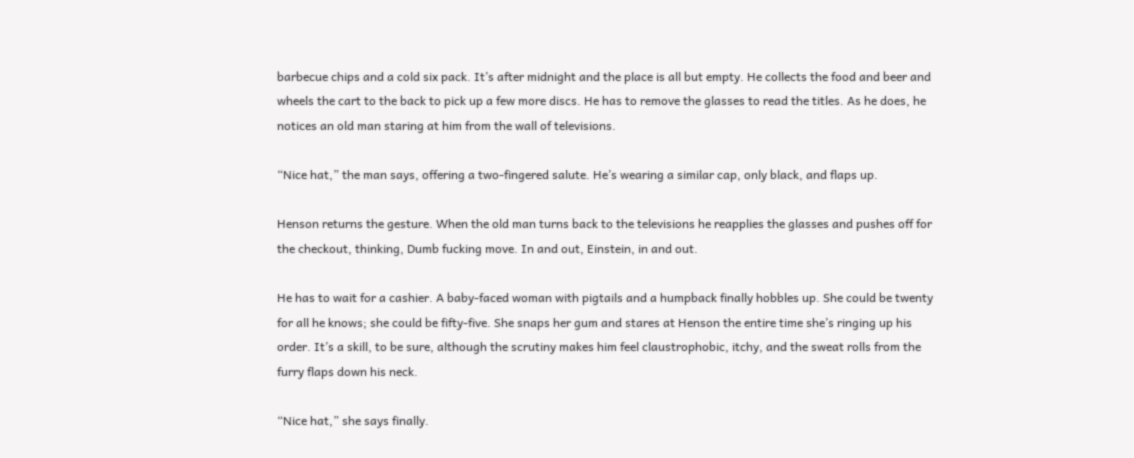barbecue chips and a cold six pack. It’s after midnight and the place is all but empty. He collects the food and beer and wheels the cart to the back to pick up a few more discs. He has to remove the glasses to read the titles. As he does, he notices an old man staring at him from the wall of televisions.

“Nice hat,” the man says, offering a two-fingered salute. He’s wearing a similar cap, only black, and flaps up.

Henson returns the gesture. When the old man turns back to the televisions he reapplies the glasses and pushes off for the checkout, thinking, Dumb fucking move. In and out, Einstein, in and out.

He has to wait for a cashier. A baby-faced woman with pigtails and a humpback finally hobbles up. She could be twenty for all he knows; she could be fifty-five. She snaps her gum and stares at Henson the entire time she’s ringing up his order. It’s a skill, to be sure, although the scrutiny makes him feel claustrophobic, itchy, and the sweat rolls from the furry flaps down his neck.

“Nice hat,” she says finally.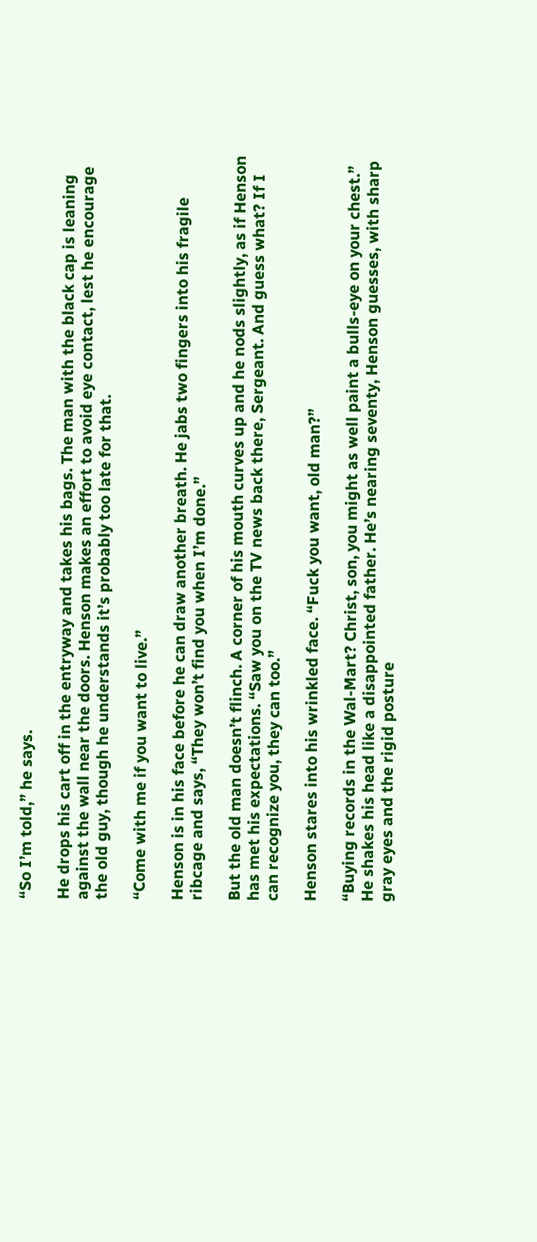“So I’m told,” he says.

He drops his cart off in the entryway and takes his bags. The man with the black cap is leaning against the wall near the doors. Henson makes an effort to avoid eye contact, lest he encourage the old guy, though he understands it’s probably too late for that.

“Come with me if you want to live.”

Henson is in his face before he can draw another breath. He jabs two fingers into his fragile ribcage and says, “They won’t find you when I’m done.”

But the old man doesn’t flinch. A corner of his mouth curves up and he nods slightly, as if Henson has met his expectations. “Saw you on the TV news back there, Sergeant. And guess what? If I can recognize you, they can too.”

Henson stares into his wrinkled face. “Fuck you want, old man?”

“Buying records in the Wal-Mart? Christ, son, you might as well paint a bulls-eye on your chest.” He shakes his head like a disappointed father. He’s nearing seventy, Henson guesses, with sharp gray eyes and the rigid posture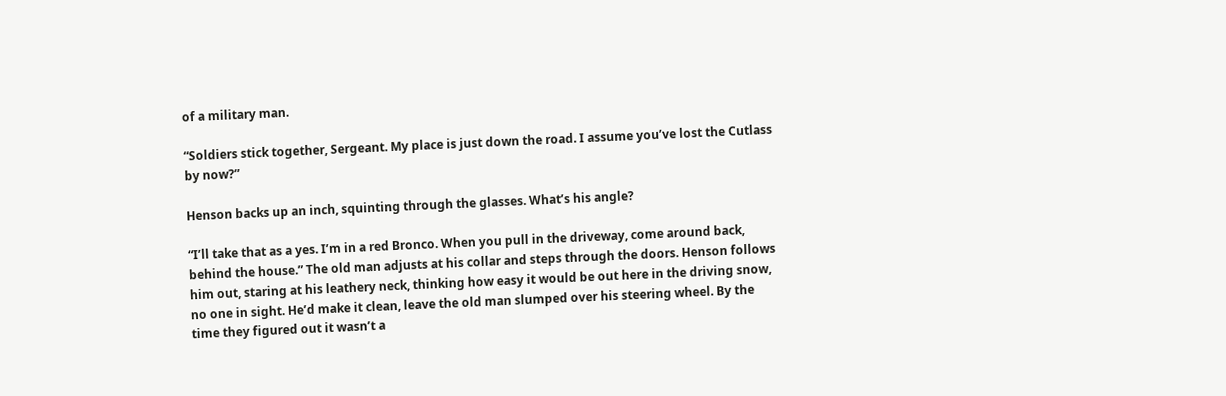of a military man.

“Soldiers stick together, Sergeant. My place is just down the road. I assume you’ve lost the Cutlass by now?”

Henson backs up an inch, squinting through the glasses. What’s his angle?

“I’ll take that as a yes. I’m in a red Bronco. When you pull in the driveway, come around back, behind the house.” The old man adjusts at his collar and steps through the doors. Henson follows him out, staring at his leathery neck, thinking how easy it would be out here in the driving snow, no one in sight. He’d make it clean, leave the old man slumped over his steering wheel. By the time they figured out it wasn’t a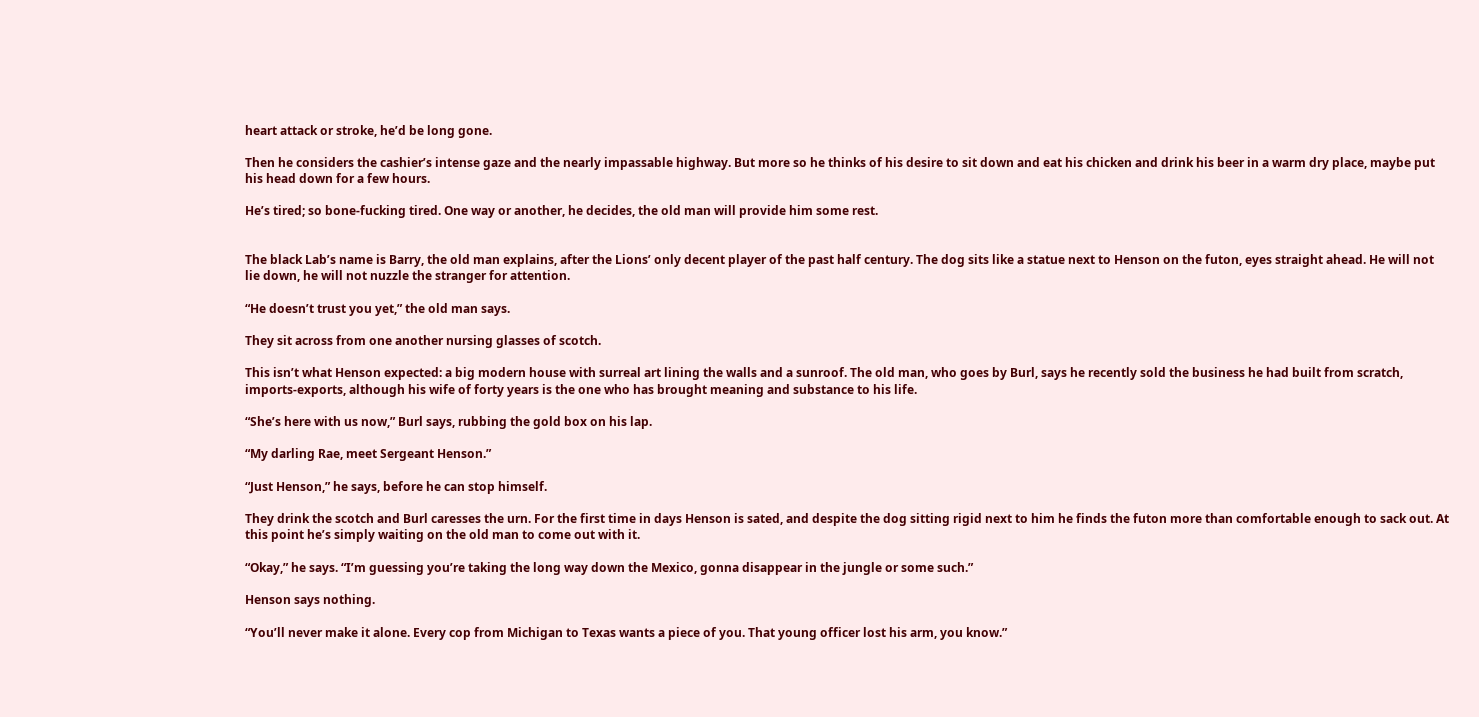heart attack or stroke, he’d be long gone.

Then he considers the cashier’s intense gaze and the nearly impassable highway. But more so he thinks of his desire to sit down and eat his chicken and drink his beer in a warm dry place, maybe put his head down for a few hours.

He’s tired; so bone-fucking tired. One way or another, he decides, the old man will provide him some rest.


The black Lab’s name is Barry, the old man explains, after the Lions’ only decent player of the past half century. The dog sits like a statue next to Henson on the futon, eyes straight ahead. He will not lie down, he will not nuzzle the stranger for attention.

“He doesn’t trust you yet,” the old man says.

They sit across from one another nursing glasses of scotch.

This isn’t what Henson expected: a big modern house with surreal art lining the walls and a sunroof. The old man, who goes by Burl, says he recently sold the business he had built from scratch, imports-exports, although his wife of forty years is the one who has brought meaning and substance to his life.

“She’s here with us now,” Burl says, rubbing the gold box on his lap.

“My darling Rae, meet Sergeant Henson.”

“Just Henson,” he says, before he can stop himself.

They drink the scotch and Burl caresses the urn. For the first time in days Henson is sated, and despite the dog sitting rigid next to him he finds the futon more than comfortable enough to sack out. At this point he’s simply waiting on the old man to come out with it.

“Okay,” he says. “I’m guessing you’re taking the long way down the Mexico, gonna disappear in the jungle or some such.”

Henson says nothing.

“You’ll never make it alone. Every cop from Michigan to Texas wants a piece of you. That young officer lost his arm, you know.”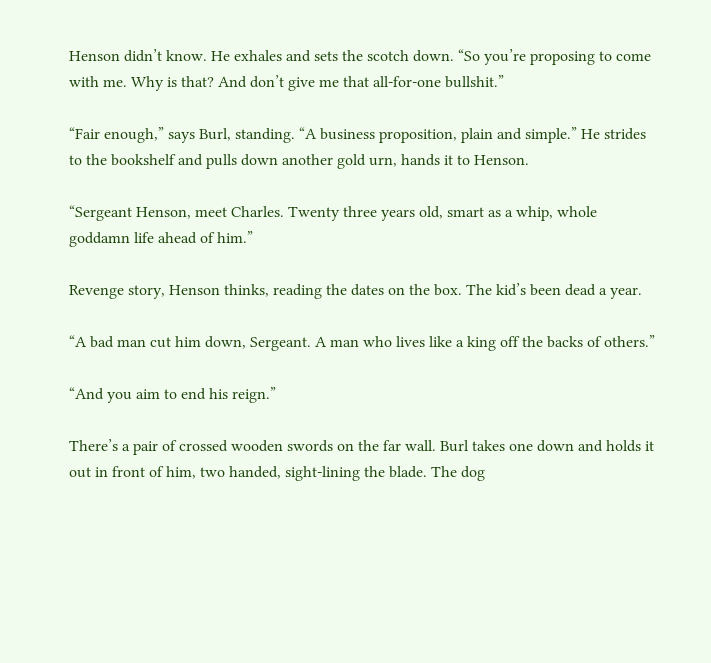Henson didn’t know. He exhales and sets the scotch down. “So you’re proposing to come with me. Why is that? And don’t give me that all-for-one bullshit.”

“Fair enough,” says Burl, standing. “A business proposition, plain and simple.” He strides to the bookshelf and pulls down another gold urn, hands it to Henson.

“Sergeant Henson, meet Charles. Twenty three years old, smart as a whip, whole goddamn life ahead of him.”

Revenge story, Henson thinks, reading the dates on the box. The kid’s been dead a year.

“A bad man cut him down, Sergeant. A man who lives like a king off the backs of others.”

“And you aim to end his reign.”

There’s a pair of crossed wooden swords on the far wall. Burl takes one down and holds it out in front of him, two handed, sight-lining the blade. The dog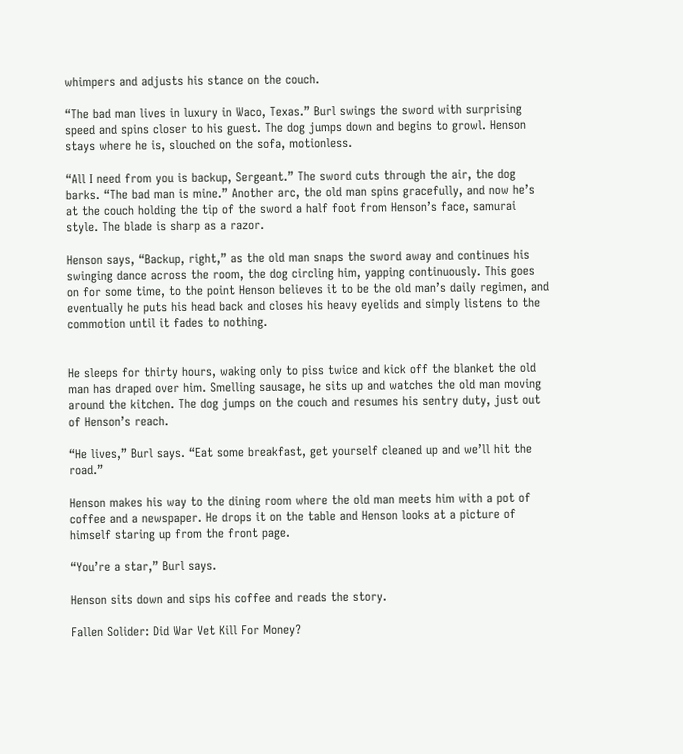whimpers and adjusts his stance on the couch.

“The bad man lives in luxury in Waco, Texas.” Burl swings the sword with surprising speed and spins closer to his guest. The dog jumps down and begins to growl. Henson stays where he is, slouched on the sofa, motionless.

“All I need from you is backup, Sergeant.” The sword cuts through the air, the dog barks. “The bad man is mine.” Another arc, the old man spins gracefully, and now he’s at the couch holding the tip of the sword a half foot from Henson’s face, samurai style. The blade is sharp as a razor.

Henson says, “Backup, right,” as the old man snaps the sword away and continues his swinging dance across the room, the dog circling him, yapping continuously. This goes on for some time, to the point Henson believes it to be the old man’s daily regimen, and eventually he puts his head back and closes his heavy eyelids and simply listens to the commotion until it fades to nothing.


He sleeps for thirty hours, waking only to piss twice and kick off the blanket the old man has draped over him. Smelling sausage, he sits up and watches the old man moving around the kitchen. The dog jumps on the couch and resumes his sentry duty, just out of Henson’s reach.

“He lives,” Burl says. “Eat some breakfast, get yourself cleaned up and we’ll hit the road.”

Henson makes his way to the dining room where the old man meets him with a pot of coffee and a newspaper. He drops it on the table and Henson looks at a picture of himself staring up from the front page.

“You’re a star,” Burl says.

Henson sits down and sips his coffee and reads the story.

Fallen Solider: Did War Vet Kill For Money?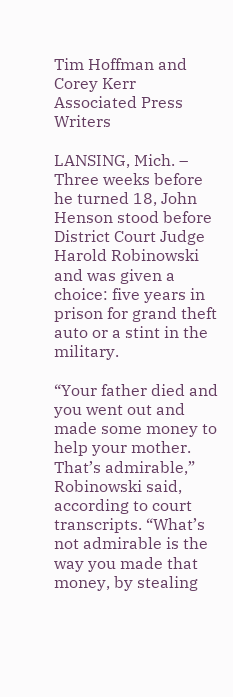Tim Hoffman and Corey Kerr
Associated Press Writers

LANSING, Mich. – Three weeks before he turned 18, John Henson stood before District Court Judge Harold Robinowski and was given a choice: five years in prison for grand theft auto or a stint in the military.

“Your father died and you went out and made some money to help your mother. That’s admirable,” Robinowski said, according to court transcripts. “What’s not admirable is the way you made that money, by stealing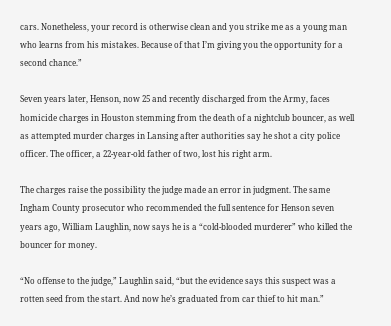cars. Nonetheless, your record is otherwise clean and you strike me as a young man who learns from his mistakes. Because of that I’m giving you the opportunity for a second chance.”

Seven years later, Henson, now 25 and recently discharged from the Army, faces homicide charges in Houston stemming from the death of a nightclub bouncer, as well as attempted murder charges in Lansing after authorities say he shot a city police officer. The officer, a 22-year-old father of two, lost his right arm.

The charges raise the possibility the judge made an error in judgment. The same Ingham County prosecutor who recommended the full sentence for Henson seven years ago, William Laughlin, now says he is a “cold-blooded murderer” who killed the bouncer for money.

“No offense to the judge,” Laughlin said, “but the evidence says this suspect was a rotten seed from the start. And now he’s graduated from car thief to hit man.”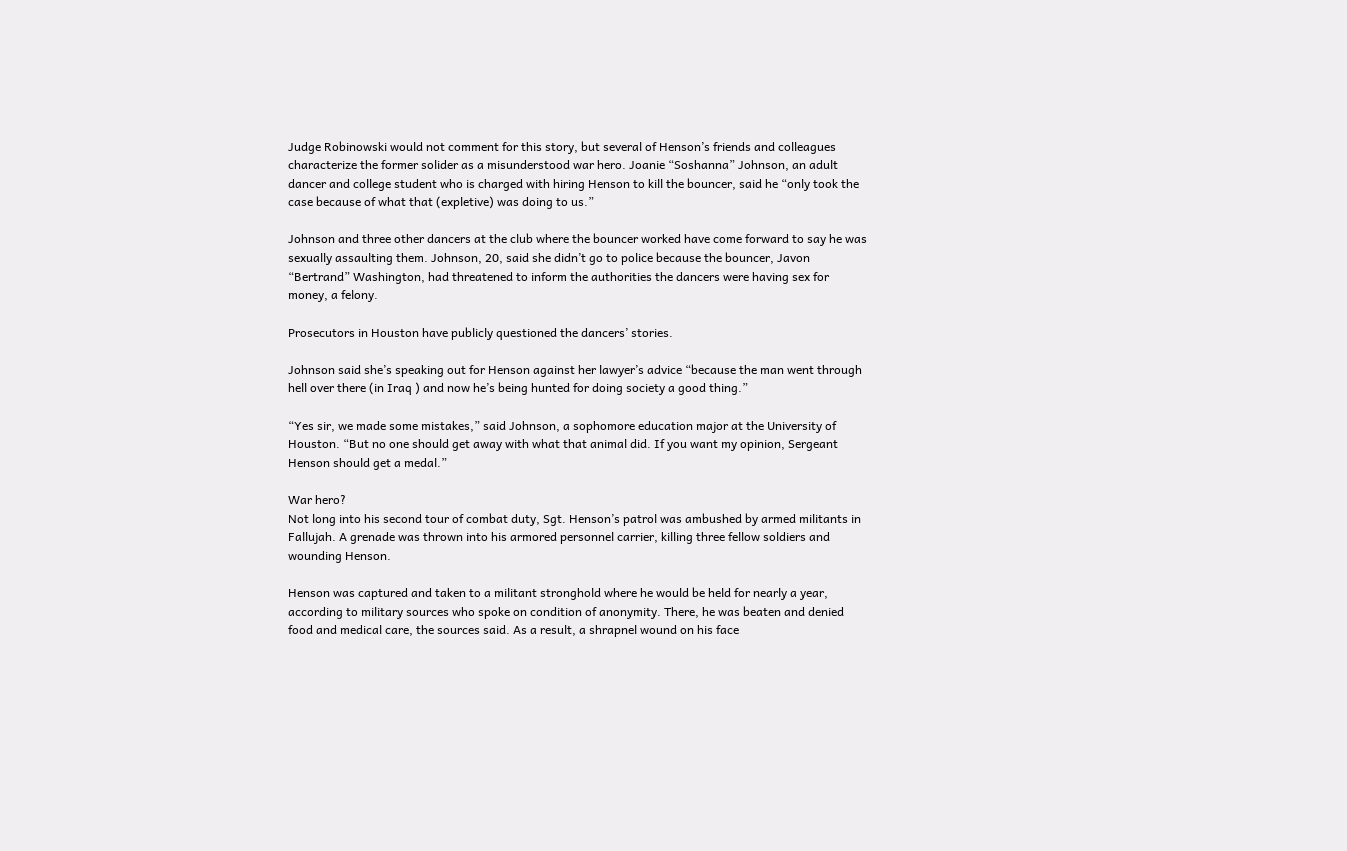Judge Robinowski would not comment for this story, but several of Henson’s friends and colleagues characterize the former solider as a misunderstood war hero. Joanie “Soshanna” Johnson, an adult dancer and college student who is charged with hiring Henson to kill the bouncer, said he “only took the case because of what that (expletive) was doing to us.”

Johnson and three other dancers at the club where the bouncer worked have come forward to say he was sexually assaulting them. Johnson, 20, said she didn’t go to police because the bouncer, Javon “Bertrand” Washington, had threatened to inform the authorities the dancers were having sex for money, a felony.

Prosecutors in Houston have publicly questioned the dancers’ stories.

Johnson said she’s speaking out for Henson against her lawyer’s advice “because the man went through hell over there (in Iraq ) and now he’s being hunted for doing society a good thing.”

“Yes sir, we made some mistakes,” said Johnson, a sophomore education major at the University of Houston. “But no one should get away with what that animal did. If you want my opinion, Sergeant Henson should get a medal.”

War hero?
Not long into his second tour of combat duty, Sgt. Henson’s patrol was ambushed by armed militants in Fallujah. A grenade was thrown into his armored personnel carrier, killing three fellow soldiers and wounding Henson.

Henson was captured and taken to a militant stronghold where he would be held for nearly a year, according to military sources who spoke on condition of anonymity. There, he was beaten and denied food and medical care, the sources said. As a result, a shrapnel wound on his face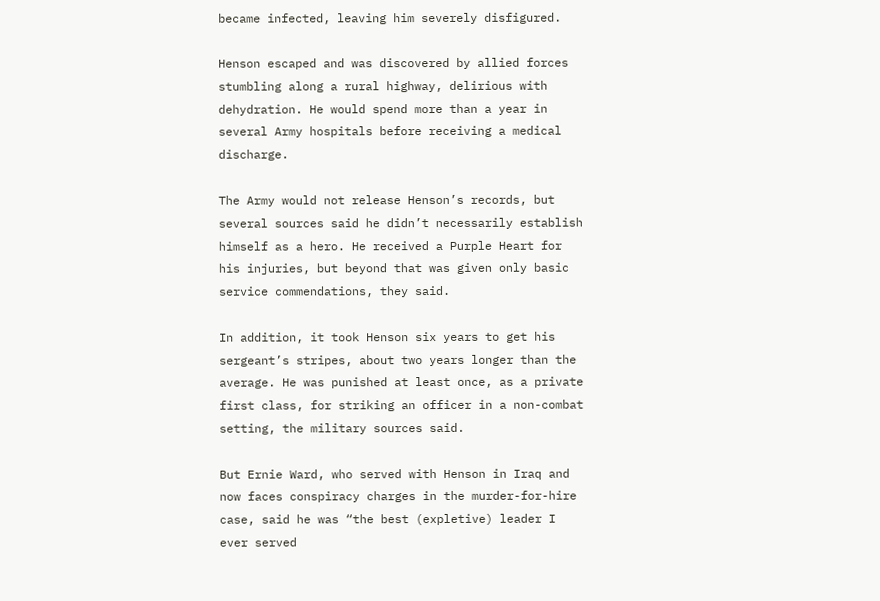became infected, leaving him severely disfigured.

Henson escaped and was discovered by allied forces stumbling along a rural highway, delirious with dehydration. He would spend more than a year in several Army hospitals before receiving a medical discharge.

The Army would not release Henson’s records, but several sources said he didn’t necessarily establish himself as a hero. He received a Purple Heart for his injuries, but beyond that was given only basic service commendations, they said.

In addition, it took Henson six years to get his sergeant’s stripes, about two years longer than the average. He was punished at least once, as a private first class, for striking an officer in a non-combat setting, the military sources said.

But Ernie Ward, who served with Henson in Iraq and now faces conspiracy charges in the murder-for-hire case, said he was “the best (expletive) leader I ever served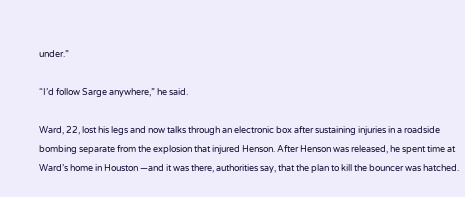under.”

“I’d follow Sarge anywhere,” he said.

Ward, 22, lost his legs and now talks through an electronic box after sustaining injuries in a roadside bombing separate from the explosion that injured Henson. After Henson was released, he spent time at Ward’s home in Houston —and it was there, authorities say, that the plan to kill the bouncer was hatched.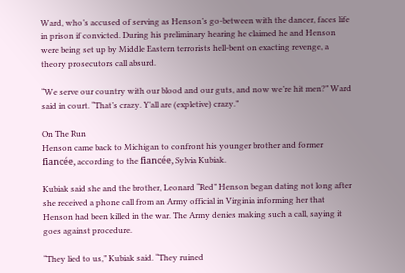Ward, who’s accused of serving as Henson’s go-between with the dancer, faces life in prison if convicted. During his preliminary hearing he claimed he and Henson were being set up by Middle Eastern terrorists hell-bent on exacting revenge, a theory prosecutors call absurd.

“We serve our country with our blood and our guts, and now we’re hit men?” Ward said in court. “That’s crazy. Y’all are (expletive) crazy.”

On The Run
Henson came back to Michigan to confront his younger brother and former fiancée, according to the fiancée, Sylvia Kubiak.

Kubiak said she and the brother, Leonard “Red” Henson began dating not long after she received a phone call from an Army official in Virginia informing her that Henson had been killed in the war. The Army denies making such a call, saying it goes against procedure.

“They lied to us,” Kubiak said. “They ruined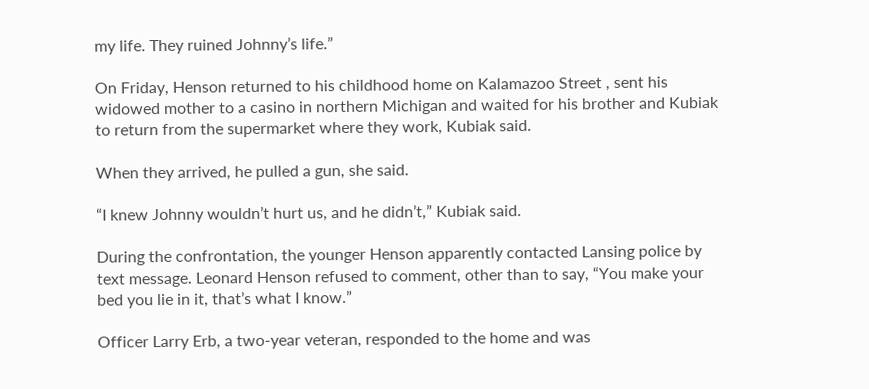my life. They ruined Johnny’s life.”

On Friday, Henson returned to his childhood home on Kalamazoo Street , sent his widowed mother to a casino in northern Michigan and waited for his brother and Kubiak to return from the supermarket where they work, Kubiak said.

When they arrived, he pulled a gun, she said.

“I knew Johnny wouldn’t hurt us, and he didn’t,” Kubiak said.

During the confrontation, the younger Henson apparently contacted Lansing police by text message. Leonard Henson refused to comment, other than to say, “You make your bed you lie in it, that’s what I know.”

Officer Larry Erb, a two-year veteran, responded to the home and was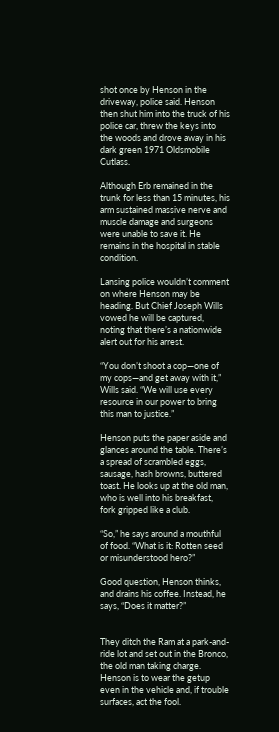shot once by Henson in the driveway, police said. Henson then shut him into the truck of his police car, threw the keys into the woods and drove away in his dark green 1971 Oldsmobile Cutlass.

Although Erb remained in the trunk for less than 15 minutes, his arm sustained massive nerve and muscle damage and surgeons were unable to save it. He remains in the hospital in stable condition.

Lansing police wouldn’t comment on where Henson may be heading. But Chief Joseph Wills vowed he will be captured, noting that there’s a nationwide alert out for his arrest.

“You don’t shoot a cop—one of my cops—and get away with it,” Wills said. “We will use every resource in our power to bring this man to justice.”

Henson puts the paper aside and glances around the table. There’s a spread of scrambled eggs, sausage, hash browns, buttered toast. He looks up at the old man, who is well into his breakfast, fork gripped like a club.

“So,” he says around a mouthful of food. “What is it: Rotten seed or misunderstood hero?”

Good question, Henson thinks, and drains his coffee. Instead, he says, “Does it matter?”


They ditch the Ram at a park-and-ride lot and set out in the Bronco, the old man taking charge. Henson is to wear the getup even in the vehicle and, if trouble surfaces, act the fool.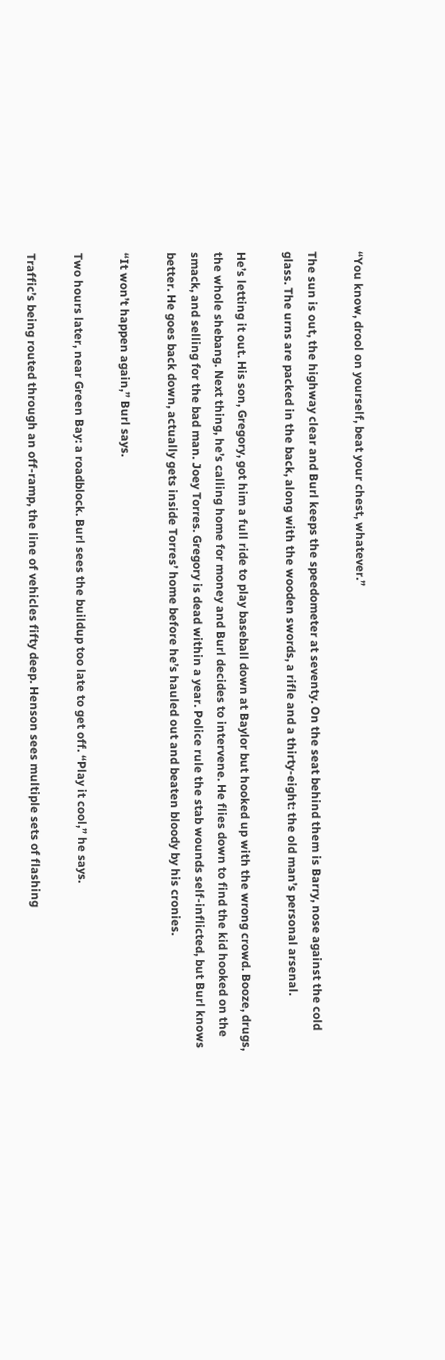“You know, drool on yourself, beat your chest, whatever.”

The sun is out, the highway clear and Burl keeps the speedometer at seventy. On the seat behind them is Barry, nose against the cold glass. The urns are packed in the back, along with the wooden swords, a rifle and a thirty-eight: the old man’s personal arsenal.

He’s letting it out. His son, Gregory, got him a full ride to play baseball down at Baylor but hooked up with the wrong crowd. Booze, drugs, the whole shebang. Next thing, he’s calling home for money and Burl decides to intervene. He flies down to find the kid hooked on the smack, and selling for the bad man. Joey Torres. Gregory is dead within a year. Police rule the stab wounds self-inflicted, but Burl knows better. He goes back down, actually gets inside Torres’ home before he’s hauled out and beaten bloody by his cronies.

“It won’t happen again,” Burl says.

Two hours later, near Green Bay: a roadblock. Burl sees the buildup too late to get off. “Play it cool,” he says.

Traffic’s being routed through an off-ramp, the line of vehicles fifty deep. Henson sees multiple sets of flashing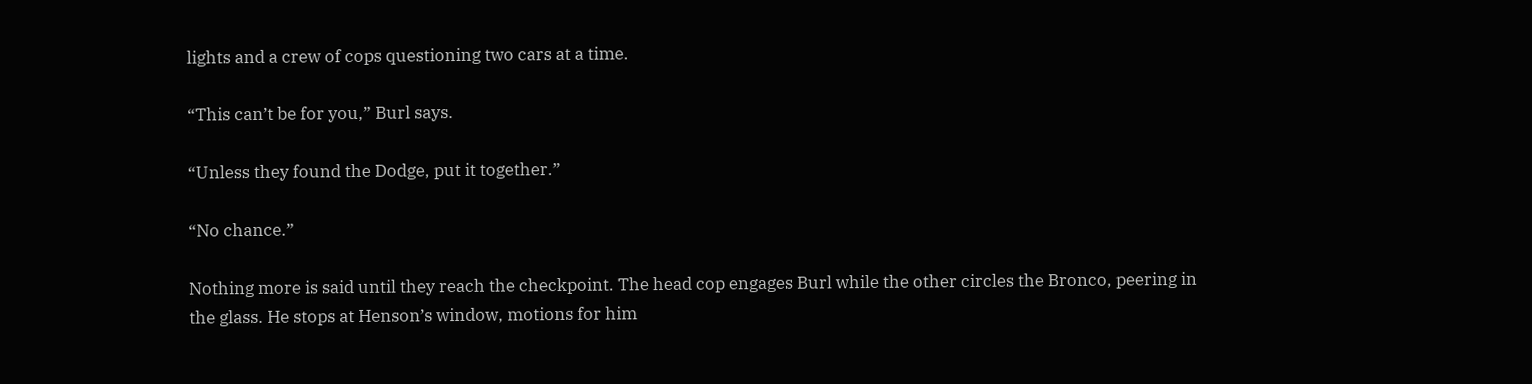lights and a crew of cops questioning two cars at a time.

“This can’t be for you,” Burl says.

“Unless they found the Dodge, put it together.”

“No chance.”

Nothing more is said until they reach the checkpoint. The head cop engages Burl while the other circles the Bronco, peering in the glass. He stops at Henson’s window, motions for him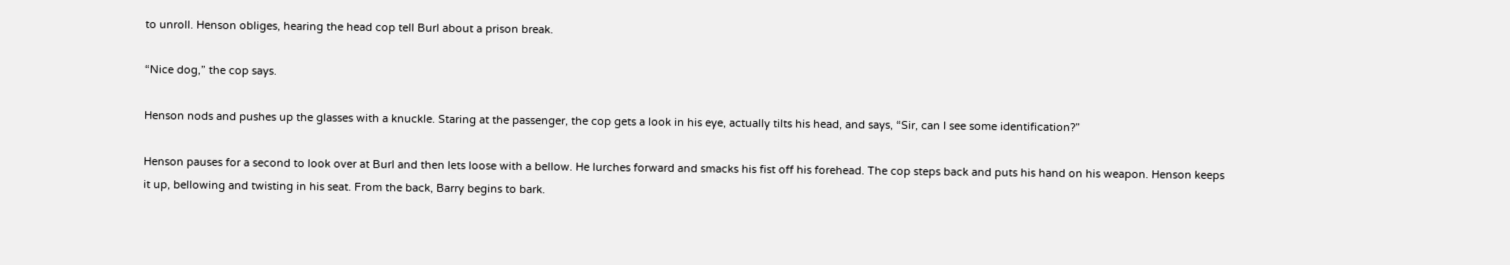to unroll. Henson obliges, hearing the head cop tell Burl about a prison break.

“Nice dog,” the cop says.

Henson nods and pushes up the glasses with a knuckle. Staring at the passenger, the cop gets a look in his eye, actually tilts his head, and says, “Sir, can I see some identification?”

Henson pauses for a second to look over at Burl and then lets loose with a bellow. He lurches forward and smacks his fist off his forehead. The cop steps back and puts his hand on his weapon. Henson keeps it up, bellowing and twisting in his seat. From the back, Barry begins to bark.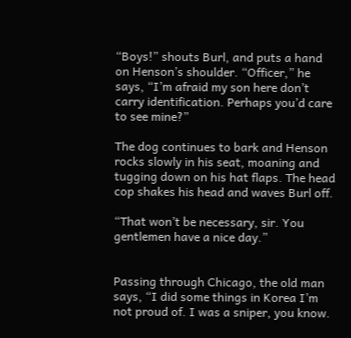“Boys!” shouts Burl, and puts a hand on Henson’s shoulder. “Officer,” he says, “I’m afraid my son here don’t carry identification. Perhaps you’d care to see mine?”

The dog continues to bark and Henson rocks slowly in his seat, moaning and tugging down on his hat flaps. The head cop shakes his head and waves Burl off.

“That won’t be necessary, sir. You gentlemen have a nice day.”


Passing through Chicago, the old man says, “I did some things in Korea I’m not proud of. I was a sniper, you know.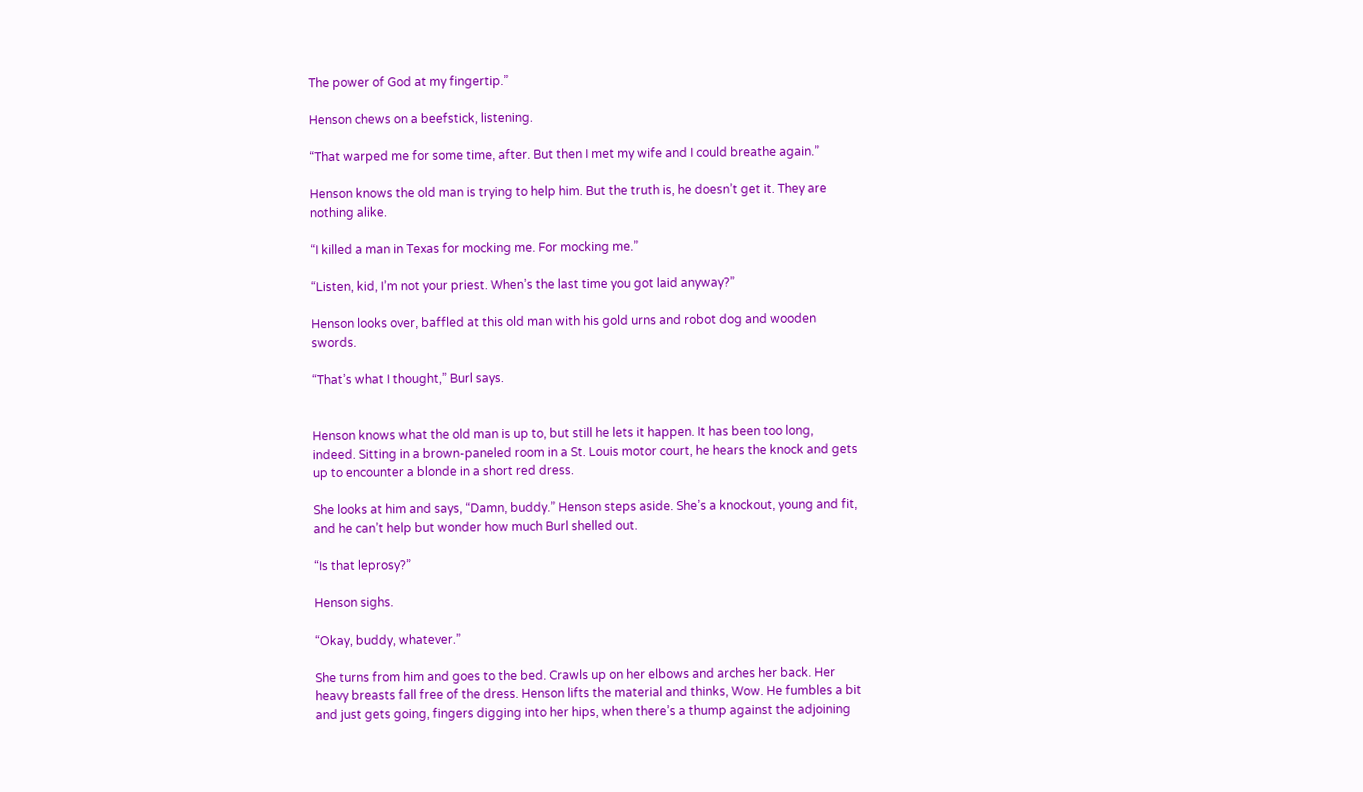The power of God at my fingertip.”

Henson chews on a beefstick, listening.

“That warped me for some time, after. But then I met my wife and I could breathe again.”

Henson knows the old man is trying to help him. But the truth is, he doesn’t get it. They are nothing alike.

“I killed a man in Texas for mocking me. For mocking me.”

“Listen, kid, I’m not your priest. When’s the last time you got laid anyway?”

Henson looks over, baffled at this old man with his gold urns and robot dog and wooden swords.

“That’s what I thought,” Burl says.


Henson knows what the old man is up to, but still he lets it happen. It has been too long, indeed. Sitting in a brown-paneled room in a St. Louis motor court, he hears the knock and gets up to encounter a blonde in a short red dress.

She looks at him and says, “Damn, buddy.” Henson steps aside. She’s a knockout, young and fit, and he can’t help but wonder how much Burl shelled out.

“Is that leprosy?”

Henson sighs.

“Okay, buddy, whatever.”

She turns from him and goes to the bed. Crawls up on her elbows and arches her back. Her heavy breasts fall free of the dress. Henson lifts the material and thinks, Wow. He fumbles a bit and just gets going, fingers digging into her hips, when there’s a thump against the adjoining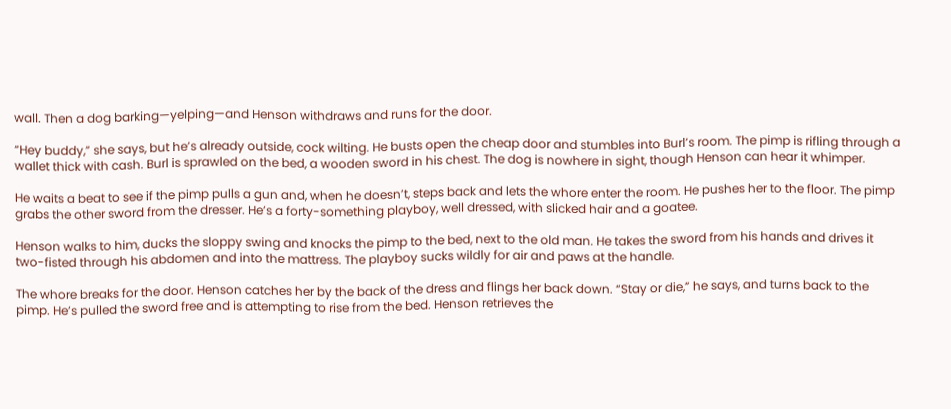wall. Then a dog barking—yelping—and Henson withdraws and runs for the door.

“Hey buddy,” she says, but he’s already outside, cock wilting. He busts open the cheap door and stumbles into Burl’s room. The pimp is rifling through a wallet thick with cash. Burl is sprawled on the bed, a wooden sword in his chest. The dog is nowhere in sight, though Henson can hear it whimper.

He waits a beat to see if the pimp pulls a gun and, when he doesn’t, steps back and lets the whore enter the room. He pushes her to the floor. The pimp grabs the other sword from the dresser. He’s a forty-something playboy, well dressed, with slicked hair and a goatee.

Henson walks to him, ducks the sloppy swing and knocks the pimp to the bed, next to the old man. He takes the sword from his hands and drives it two-fisted through his abdomen and into the mattress. The playboy sucks wildly for air and paws at the handle.

The whore breaks for the door. Henson catches her by the back of the dress and flings her back down. “Stay or die,” he says, and turns back to the pimp. He’s pulled the sword free and is attempting to rise from the bed. Henson retrieves the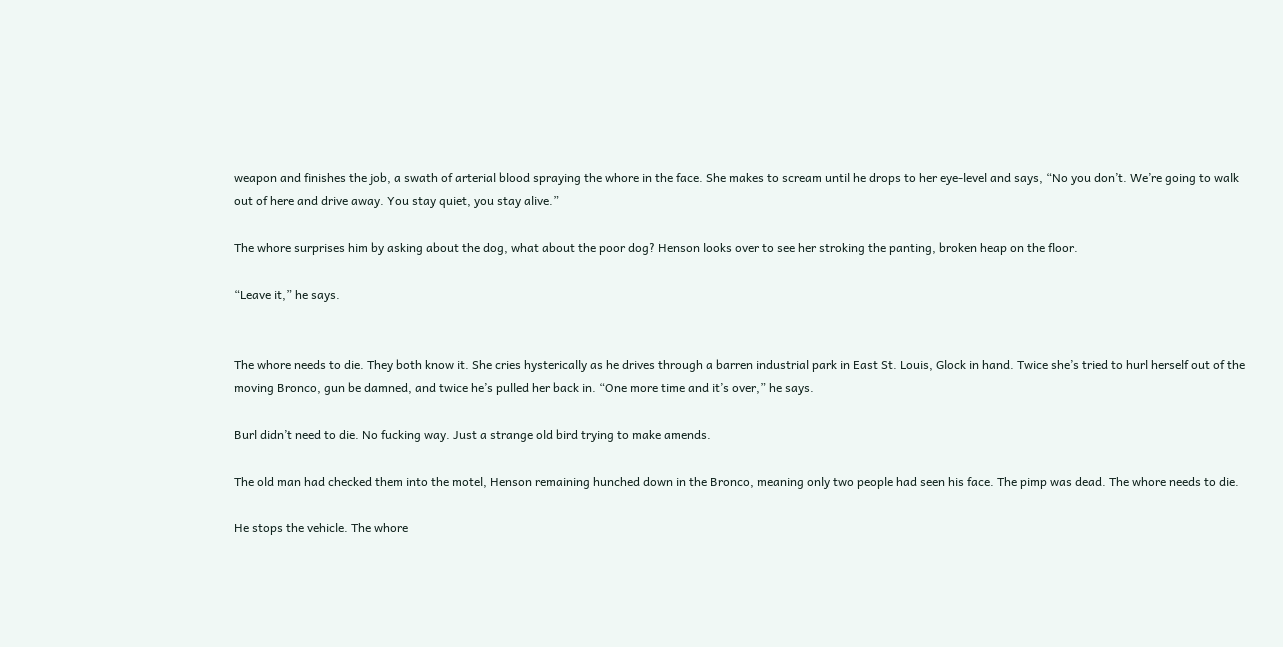weapon and finishes the job, a swath of arterial blood spraying the whore in the face. She makes to scream until he drops to her eye-level and says, “No you don’t. We’re going to walk out of here and drive away. You stay quiet, you stay alive.”

The whore surprises him by asking about the dog, what about the poor dog? Henson looks over to see her stroking the panting, broken heap on the floor.

“Leave it,” he says.


The whore needs to die. They both know it. She cries hysterically as he drives through a barren industrial park in East St. Louis, Glock in hand. Twice she’s tried to hurl herself out of the moving Bronco, gun be damned, and twice he’s pulled her back in. “One more time and it’s over,” he says.

Burl didn’t need to die. No fucking way. Just a strange old bird trying to make amends.

The old man had checked them into the motel, Henson remaining hunched down in the Bronco, meaning only two people had seen his face. The pimp was dead. The whore needs to die.

He stops the vehicle. The whore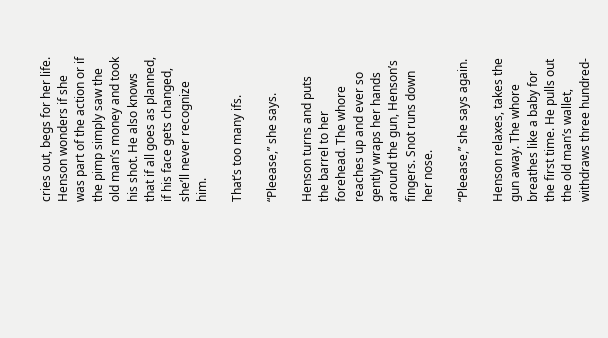cries out, begs for her life. Henson wonders if she was part of the action or if the pimp simply saw the old man’s money and took his shot. He also knows that if all goes as planned, if his face gets changed, she’ll never recognize him.

That’s too many ifs.

“Pleease,” she says.

Henson turns and puts the barrel to her forehead. The whore reaches up and ever so gently wraps her hands around the gun, Henson’s fingers. Snot runs down her nose.

“Pleease,” she says again.

Henson relaxes, takes the gun away. The whore breathes like a baby for the first time. He pulls out the old man’s wallet, withdraws three hundred-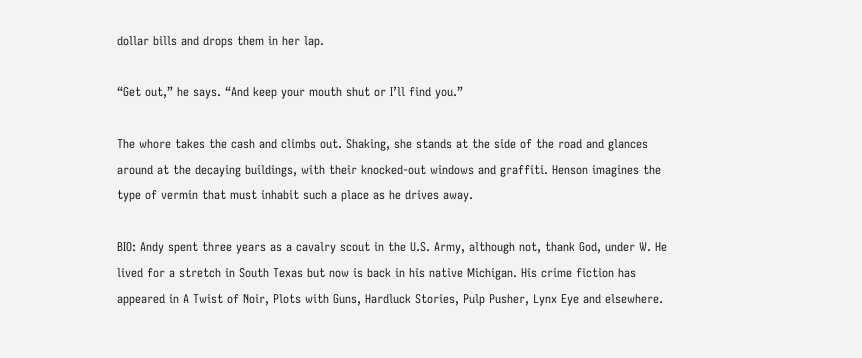dollar bills and drops them in her lap.

“Get out,” he says. “And keep your mouth shut or I’ll find you.”

The whore takes the cash and climbs out. Shaking, she stands at the side of the road and glances around at the decaying buildings, with their knocked-out windows and graffiti. Henson imagines the type of vermin that must inhabit such a place as he drives away.

BIO: Andy spent three years as a cavalry scout in the U.S. Army, although not, thank God, under W. He lived for a stretch in South Texas but now is back in his native Michigan. His crime fiction has appeared in A Twist of Noir, Plots with Guns, Hardluck Stories, Pulp Pusher, Lynx Eye and elsewhere.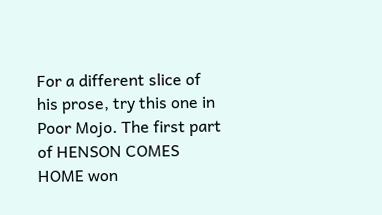For a different slice of his prose, try this one in Poor Mojo. The first part of HENSON COMES HOME won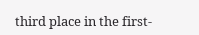third place in the first-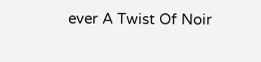ever A Twist Of Noir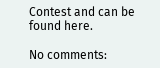Contest and can be found here.

No comments: